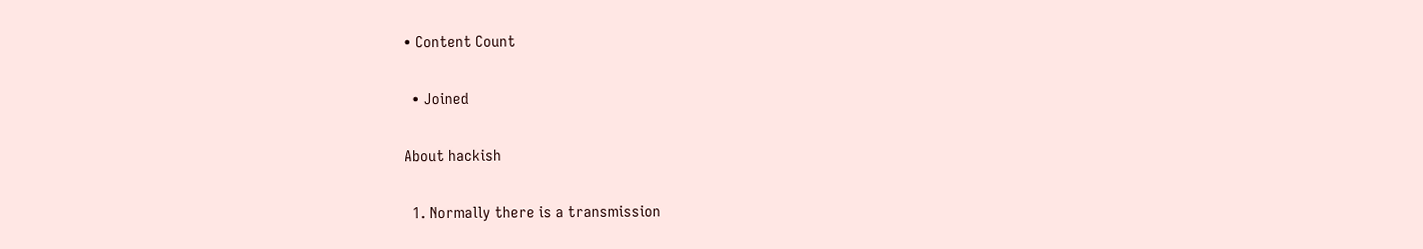• Content Count

  • Joined

About hackish

  1. Normally there is a transmission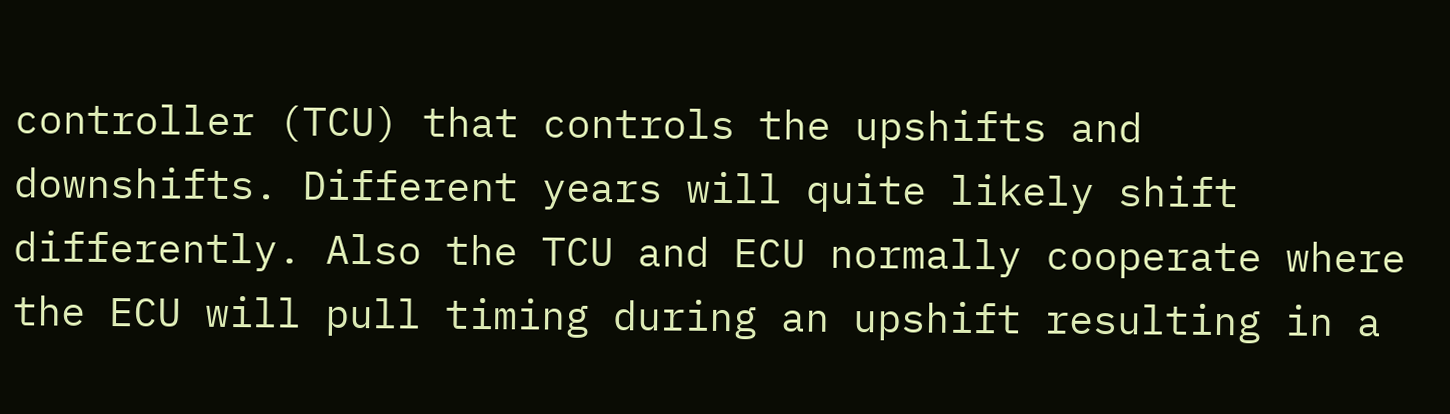controller (TCU) that controls the upshifts and downshifts. Different years will quite likely shift differently. Also the TCU and ECU normally cooperate where the ECU will pull timing during an upshift resulting in a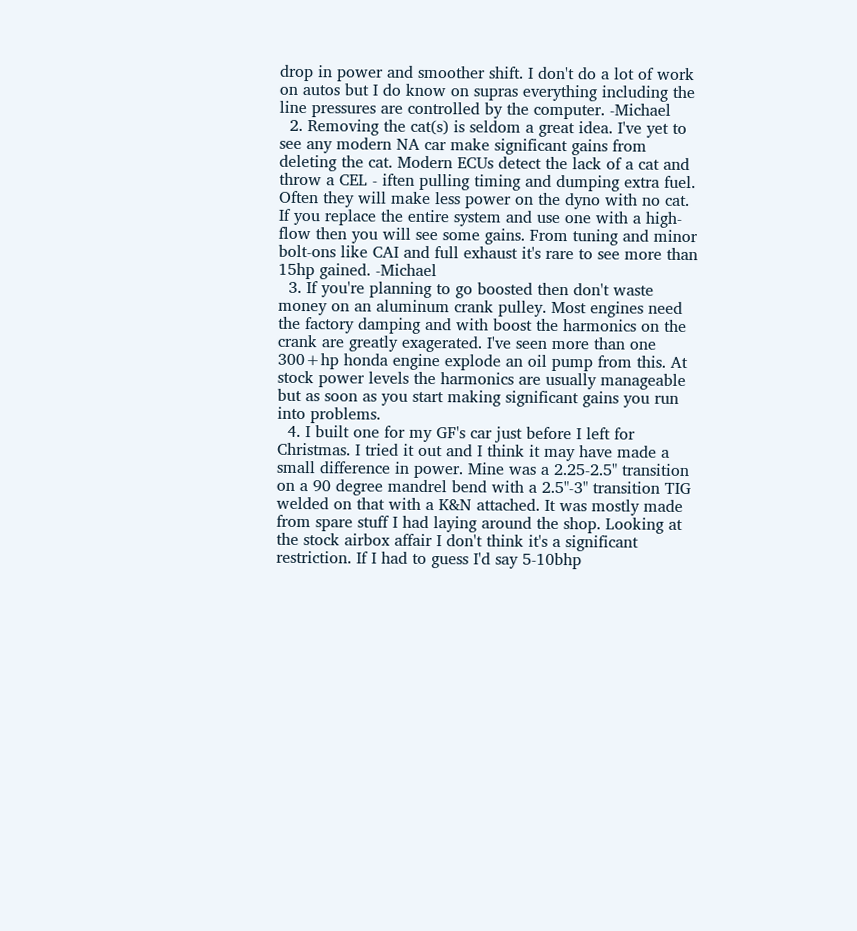drop in power and smoother shift. I don't do a lot of work on autos but I do know on supras everything including the line pressures are controlled by the computer. -Michael
  2. Removing the cat(s) is seldom a great idea. I've yet to see any modern NA car make significant gains from deleting the cat. Modern ECUs detect the lack of a cat and throw a CEL - iften pulling timing and dumping extra fuel. Often they will make less power on the dyno with no cat. If you replace the entire system and use one with a high-flow then you will see some gains. From tuning and minor bolt-ons like CAI and full exhaust it's rare to see more than 15hp gained. -Michael
  3. If you're planning to go boosted then don't waste money on an aluminum crank pulley. Most engines need the factory damping and with boost the harmonics on the crank are greatly exagerated. I've seen more than one 300+hp honda engine explode an oil pump from this. At stock power levels the harmonics are usually manageable but as soon as you start making significant gains you run into problems.
  4. I built one for my GF's car just before I left for Christmas. I tried it out and I think it may have made a small difference in power. Mine was a 2.25-2.5" transition on a 90 degree mandrel bend with a 2.5"-3" transition TIG welded on that with a K&N attached. It was mostly made from spare stuff I had laying around the shop. Looking at the stock airbox affair I don't think it's a significant restriction. If I had to guess I'd say 5-10bhp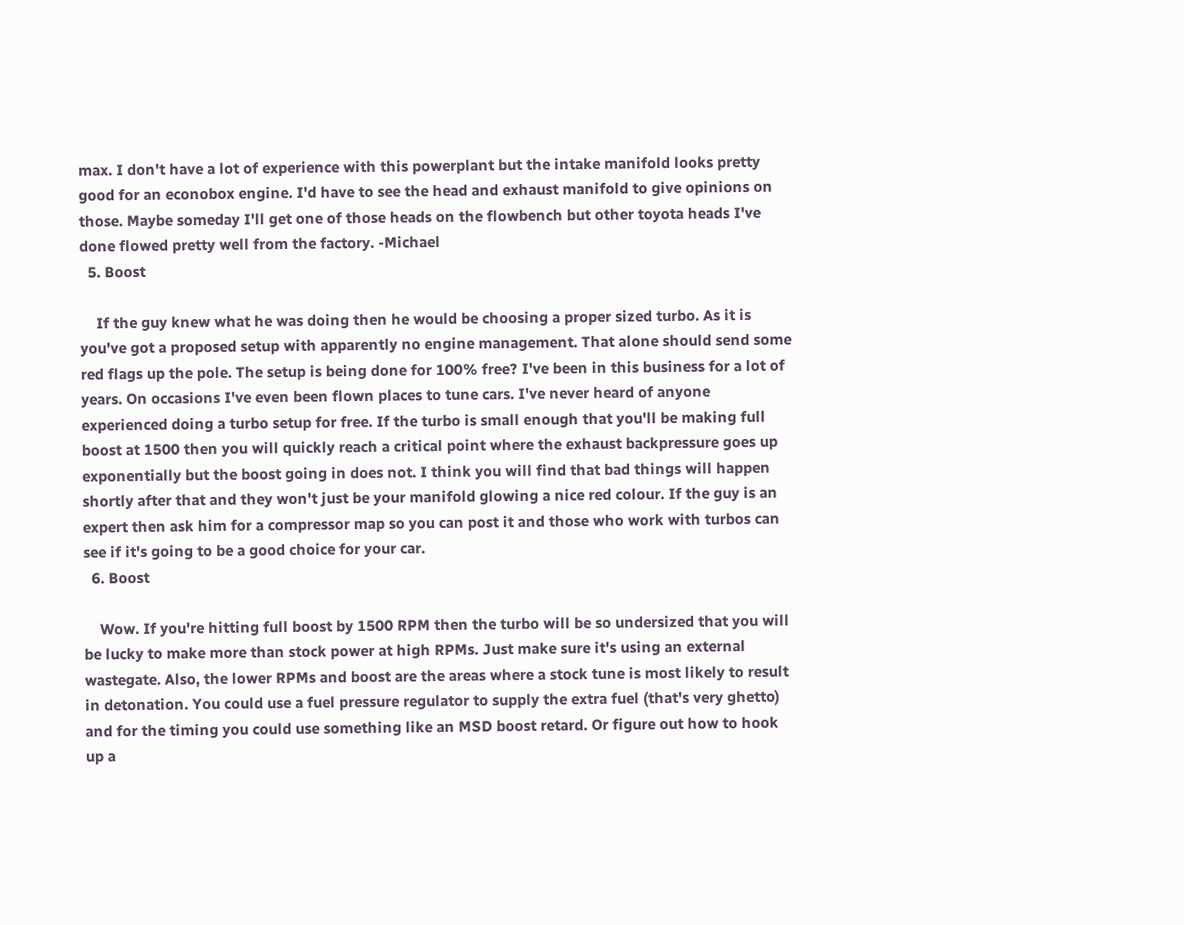max. I don't have a lot of experience with this powerplant but the intake manifold looks pretty good for an econobox engine. I'd have to see the head and exhaust manifold to give opinions on those. Maybe someday I'll get one of those heads on the flowbench but other toyota heads I've done flowed pretty well from the factory. -Michael
  5. Boost

    If the guy knew what he was doing then he would be choosing a proper sized turbo. As it is you've got a proposed setup with apparently no engine management. That alone should send some red flags up the pole. The setup is being done for 100% free? I've been in this business for a lot of years. On occasions I've even been flown places to tune cars. I've never heard of anyone experienced doing a turbo setup for free. If the turbo is small enough that you'll be making full boost at 1500 then you will quickly reach a critical point where the exhaust backpressure goes up exponentially but the boost going in does not. I think you will find that bad things will happen shortly after that and they won't just be your manifold glowing a nice red colour. If the guy is an expert then ask him for a compressor map so you can post it and those who work with turbos can see if it's going to be a good choice for your car.
  6. Boost

    Wow. If you're hitting full boost by 1500 RPM then the turbo will be so undersized that you will be lucky to make more than stock power at high RPMs. Just make sure it's using an external wastegate. Also, the lower RPMs and boost are the areas where a stock tune is most likely to result in detonation. You could use a fuel pressure regulator to supply the extra fuel (that's very ghetto) and for the timing you could use something like an MSD boost retard. Or figure out how to hook up a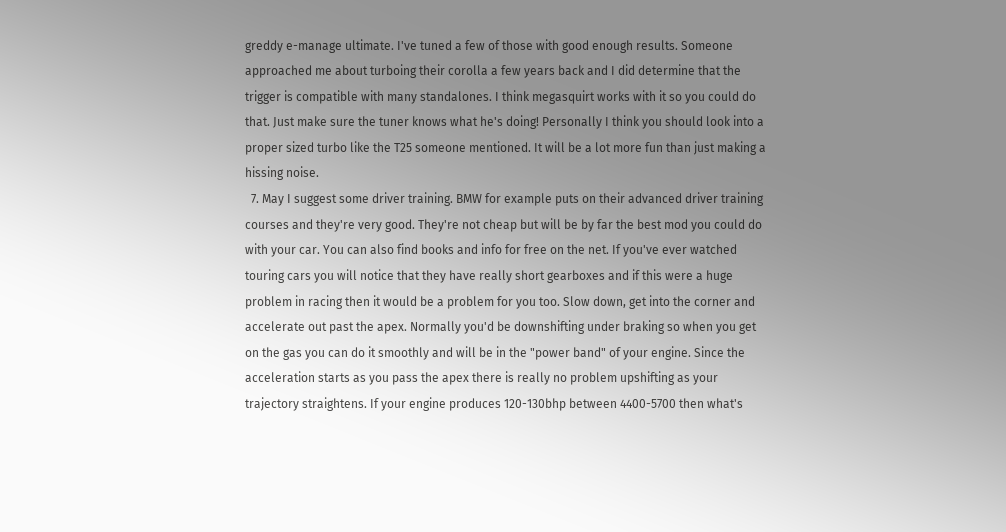greddy e-manage ultimate. I've tuned a few of those with good enough results. Someone approached me about turboing their corolla a few years back and I did determine that the trigger is compatible with many standalones. I think megasquirt works with it so you could do that. Just make sure the tuner knows what he's doing! Personally I think you should look into a proper sized turbo like the T25 someone mentioned. It will be a lot more fun than just making a hissing noise.
  7. May I suggest some driver training. BMW for example puts on their advanced driver training courses and they're very good. They're not cheap but will be by far the best mod you could do with your car. You can also find books and info for free on the net. If you've ever watched touring cars you will notice that they have really short gearboxes and if this were a huge problem in racing then it would be a problem for you too. Slow down, get into the corner and accelerate out past the apex. Normally you'd be downshifting under braking so when you get on the gas you can do it smoothly and will be in the "power band" of your engine. Since the acceleration starts as you pass the apex there is really no problem upshifting as your trajectory straightens. If your engine produces 120-130bhp between 4400-5700 then what's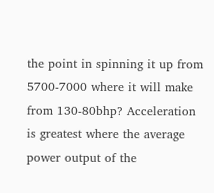the point in spinning it up from 5700-7000 where it will make from 130-80bhp? Acceleration is greatest where the average power output of the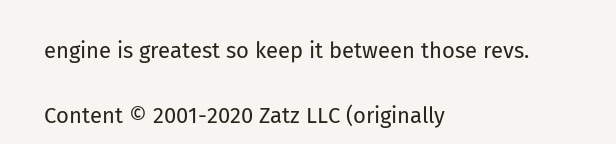engine is greatest so keep it between those revs.

Content © 2001-2020 Zatz LLC (originally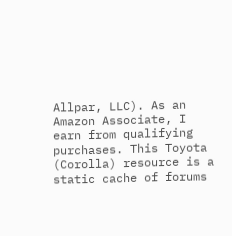Allpar, LLC). As an Amazon Associate, I earn from qualifying purchases. This Toyota (Corolla) resource is a static cache of forums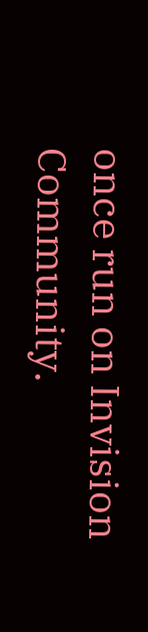once run on Invision Community.